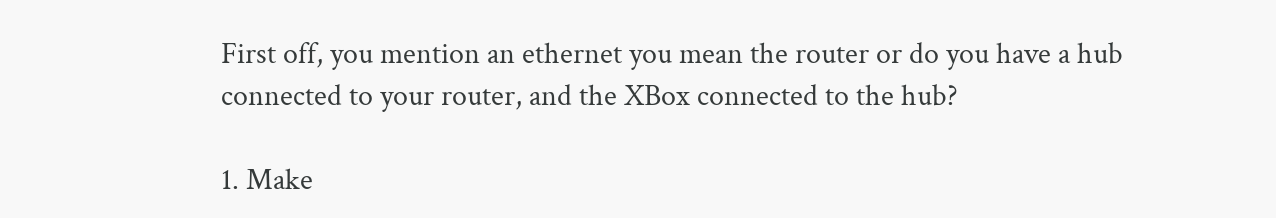First off, you mention an ethernet you mean the router or do you have a hub connected to your router, and the XBox connected to the hub?

1. Make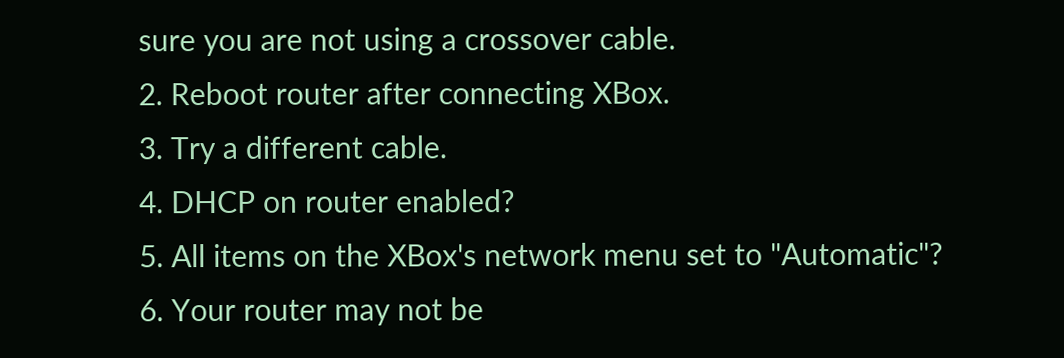sure you are not using a crossover cable.
2. Reboot router after connecting XBox.
3. Try a different cable.
4. DHCP on router enabled?
5. All items on the XBox's network menu set to "Automatic"?
6. Your router may not be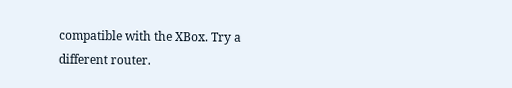compatible with the XBox. Try a different router.